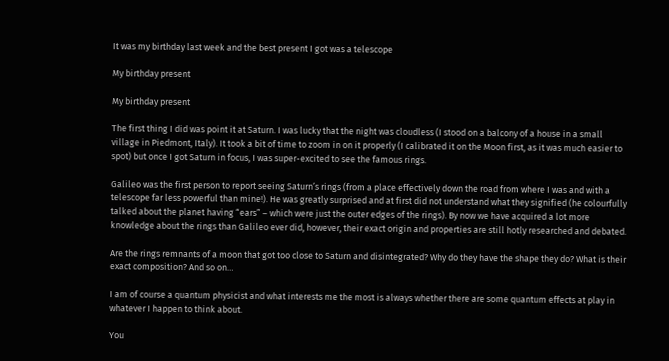It was my birthday last week and the best present I got was a telescope

My birthday present

My birthday present

The first thing I did was point it at Saturn. I was lucky that the night was cloudless (I stood on a balcony of a house in a small village in Piedmont, Italy). It took a bit of time to zoom in on it properly (I calibrated it on the Moon first, as it was much easier to spot) but once I got Saturn in focus, I was super-excited to see the famous rings.

Galileo was the first person to report seeing Saturn’s rings (from a place effectively down the road from where I was and with a telescope far less powerful than mine!). He was greatly surprised and at first did not understand what they signified (he colourfully talked about the planet having “ears” – which were just the outer edges of the rings). By now we have acquired a lot more knowledge about the rings than Galileo ever did, however, their exact origin and properties are still hotly researched and debated.

Are the rings remnants of a moon that got too close to Saturn and disintegrated? Why do they have the shape they do? What is their exact composition? And so on…

I am of course a quantum physicist and what interests me the most is always whether there are some quantum effects at play in whatever I happen to think about.

You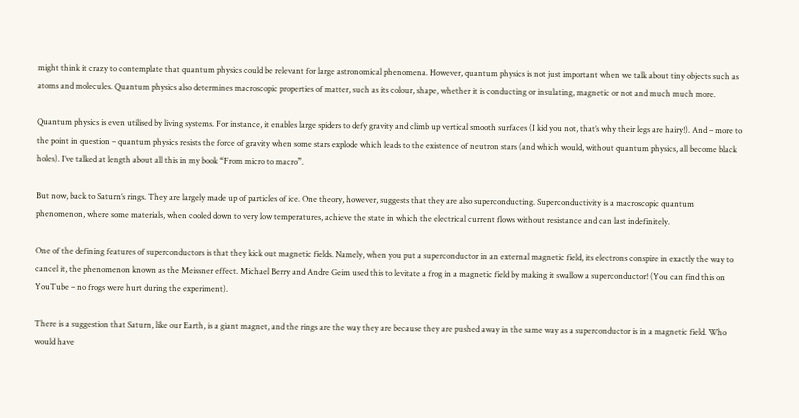might think it crazy to contemplate that quantum physics could be relevant for large astronomical phenomena. However, quantum physics is not just important when we talk about tiny objects such as atoms and molecules. Quantum physics also determines macroscopic properties of matter, such as its colour, shape, whether it is conducting or insulating, magnetic or not and much much more.

Quantum physics is even utilised by living systems. For instance, it enables large spiders to defy gravity and climb up vertical smooth surfaces (I kid you not, that’s why their legs are hairy!). And – more to the point in question – quantum physics resists the force of gravity when some stars explode which leads to the existence of neutron stars (and which would, without quantum physics, all become black holes). I’ve talked at length about all this in my book “From micro to macro”.

But now, back to Saturn’s rings. They are largely made up of particles of ice. One theory, however, suggests that they are also superconducting. Superconductivity is a macroscopic quantum phenomenon, where some materials, when cooled down to very low temperatures, achieve the state in which the electrical current flows without resistance and can last indefinitely.

One of the defining features of superconductors is that they kick out magnetic fields. Namely, when you put a superconductor in an external magnetic field, its electrons conspire in exactly the way to cancel it, the phenomenon known as the Meissner effect. Michael Berry and Andre Geim used this to levitate a frog in a magnetic field by making it swallow a superconductor! (You can find this on YouTube – no frogs were hurt during the experiment).

There is a suggestion that Saturn, like our Earth, is a giant magnet, and the rings are the way they are because they are pushed away in the same way as a superconductor is in a magnetic field. Who would have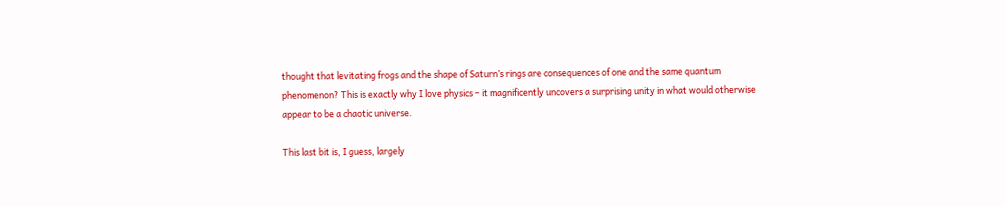thought that levitating frogs and the shape of Saturn’s rings are consequences of one and the same quantum phenomenon? This is exactly why I love physics – it magnificently uncovers a surprising unity in what would otherwise appear to be a chaotic universe.

This last bit is, I guess, largely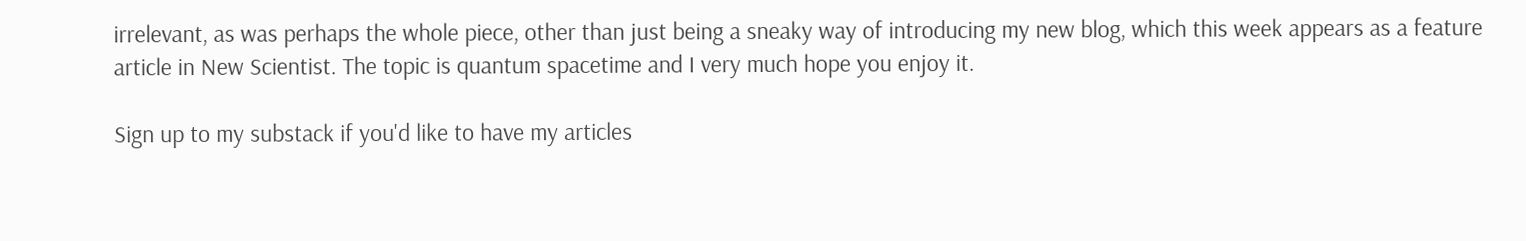irrelevant, as was perhaps the whole piece, other than just being a sneaky way of introducing my new blog, which this week appears as a feature article in New Scientist. The topic is quantum spacetime and I very much hope you enjoy it.

Sign up to my substack if you'd like to have my articles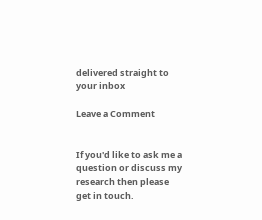delivered straight to your inbox

Leave a Comment


If you'd like to ask me a question or discuss my research then please get in touch.